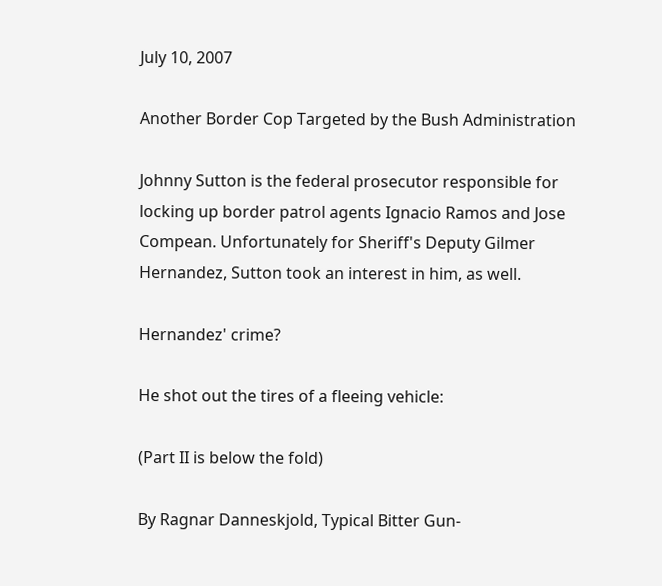July 10, 2007

Another Border Cop Targeted by the Bush Administration

Johnny Sutton is the federal prosecutor responsible for locking up border patrol agents Ignacio Ramos and Jose Compean. Unfortunately for Sheriff's Deputy Gilmer Hernandez, Sutton took an interest in him, as well.

Hernandez' crime?

He shot out the tires of a fleeing vehicle:

(Part II is below the fold)

By Ragnar Danneskjold, Typical Bitter Gun-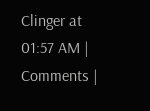Clinger at 01:57 AM | Comments |